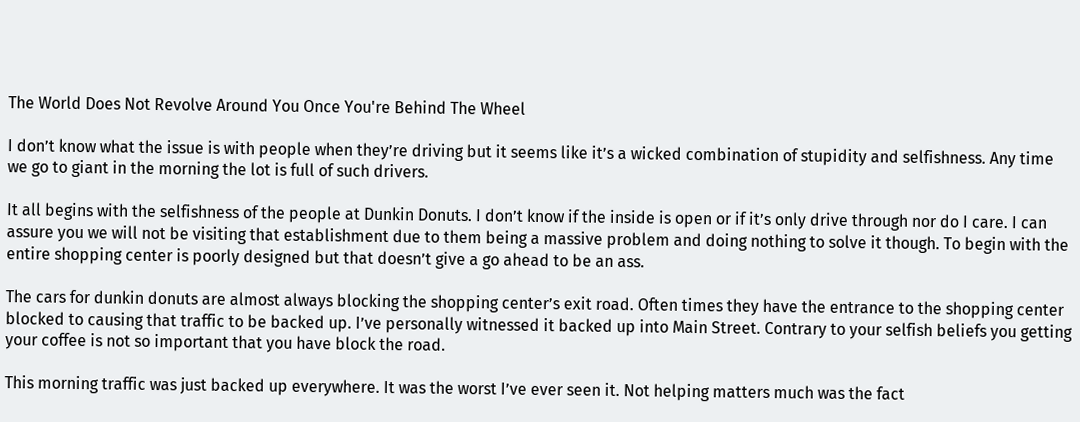The World Does Not Revolve Around You Once You're Behind The Wheel

I don’t know what the issue is with people when they’re driving but it seems like it’s a wicked combination of stupidity and selfishness. Any time we go to giant in the morning the lot is full of such drivers.

It all begins with the selfishness of the people at Dunkin Donuts. I don’t know if the inside is open or if it’s only drive through nor do I care. I can assure you we will not be visiting that establishment due to them being a massive problem and doing nothing to solve it though. To begin with the entire shopping center is poorly designed but that doesn’t give a go ahead to be an ass.

The cars for dunkin donuts are almost always blocking the shopping center’s exit road. Often times they have the entrance to the shopping center blocked to causing that traffic to be backed up. I’ve personally witnessed it backed up into Main Street. Contrary to your selfish beliefs you getting your coffee is not so important that you have block the road.

This morning traffic was just backed up everywhere. It was the worst I’ve ever seen it. Not helping matters much was the fact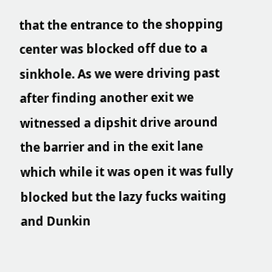that the entrance to the shopping center was blocked off due to a sinkhole. As we were driving past after finding another exit we witnessed a dipshit drive around the barrier and in the exit lane which while it was open it was fully blocked but the lazy fucks waiting and Dunkin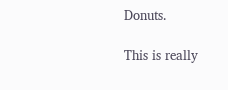Donuts.

This is really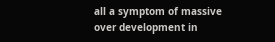all a symptom of massive over development in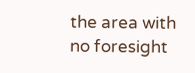the area with no foresight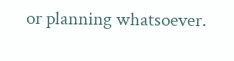or planning whatsoever.